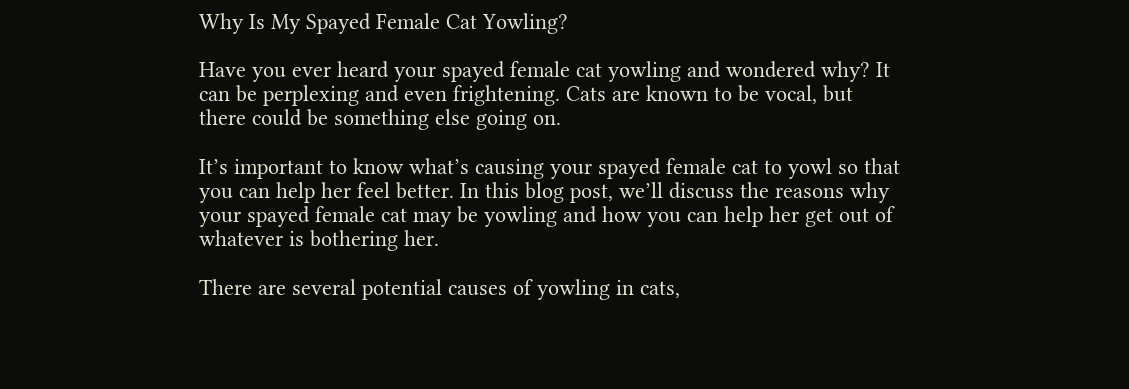Why Is My Spayed Female Cat Yowling?

Have you ever heard your spayed female cat yowling and wondered why? It can be perplexing and even frightening. Cats are known to be vocal, but there could be something else going on.

It’s important to know what’s causing your spayed female cat to yowl so that you can help her feel better. In this blog post, we’ll discuss the reasons why your spayed female cat may be yowling and how you can help her get out of whatever is bothering her.

There are several potential causes of yowling in cats,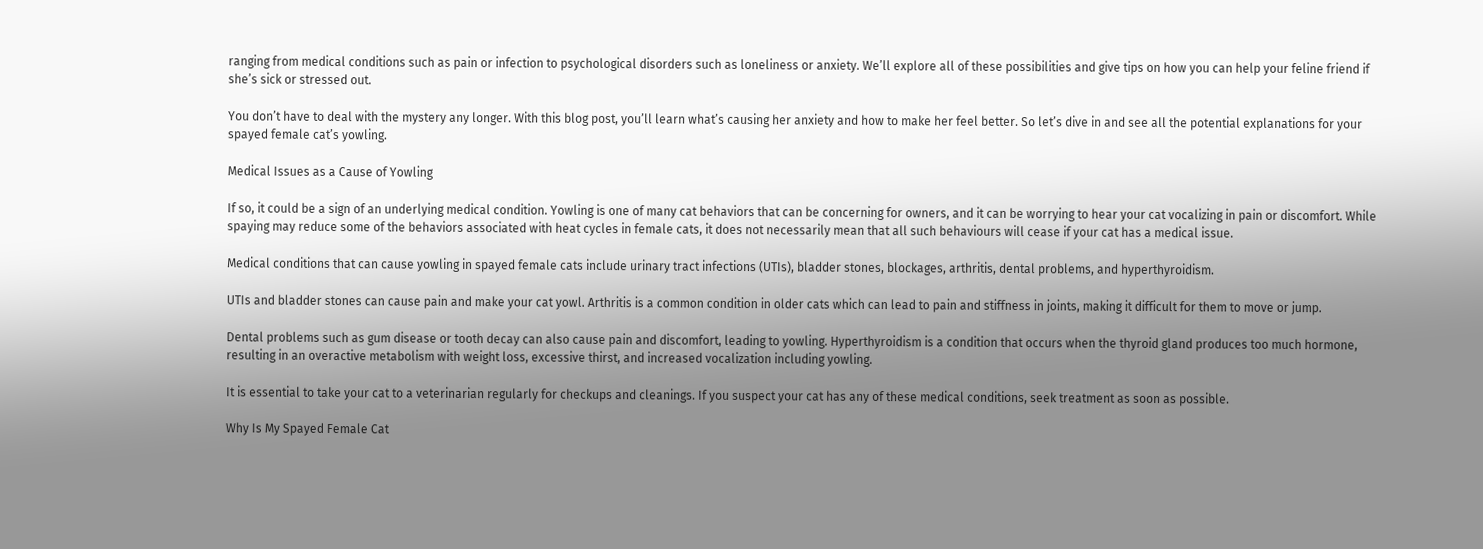ranging from medical conditions such as pain or infection to psychological disorders such as loneliness or anxiety. We’ll explore all of these possibilities and give tips on how you can help your feline friend if she’s sick or stressed out.

You don’t have to deal with the mystery any longer. With this blog post, you’ll learn what’s causing her anxiety and how to make her feel better. So let’s dive in and see all the potential explanations for your spayed female cat’s yowling.

Medical Issues as a Cause of Yowling

If so, it could be a sign of an underlying medical condition. Yowling is one of many cat behaviors that can be concerning for owners, and it can be worrying to hear your cat vocalizing in pain or discomfort. While spaying may reduce some of the behaviors associated with heat cycles in female cats, it does not necessarily mean that all such behaviours will cease if your cat has a medical issue.

Medical conditions that can cause yowling in spayed female cats include urinary tract infections (UTIs), bladder stones, blockages, arthritis, dental problems, and hyperthyroidism.

UTIs and bladder stones can cause pain and make your cat yowl. Arthritis is a common condition in older cats which can lead to pain and stiffness in joints, making it difficult for them to move or jump.

Dental problems such as gum disease or tooth decay can also cause pain and discomfort, leading to yowling. Hyperthyroidism is a condition that occurs when the thyroid gland produces too much hormone, resulting in an overactive metabolism with weight loss, excessive thirst, and increased vocalization including yowling.

It is essential to take your cat to a veterinarian regularly for checkups and cleanings. If you suspect your cat has any of these medical conditions, seek treatment as soon as possible.

Why Is My Spayed Female Cat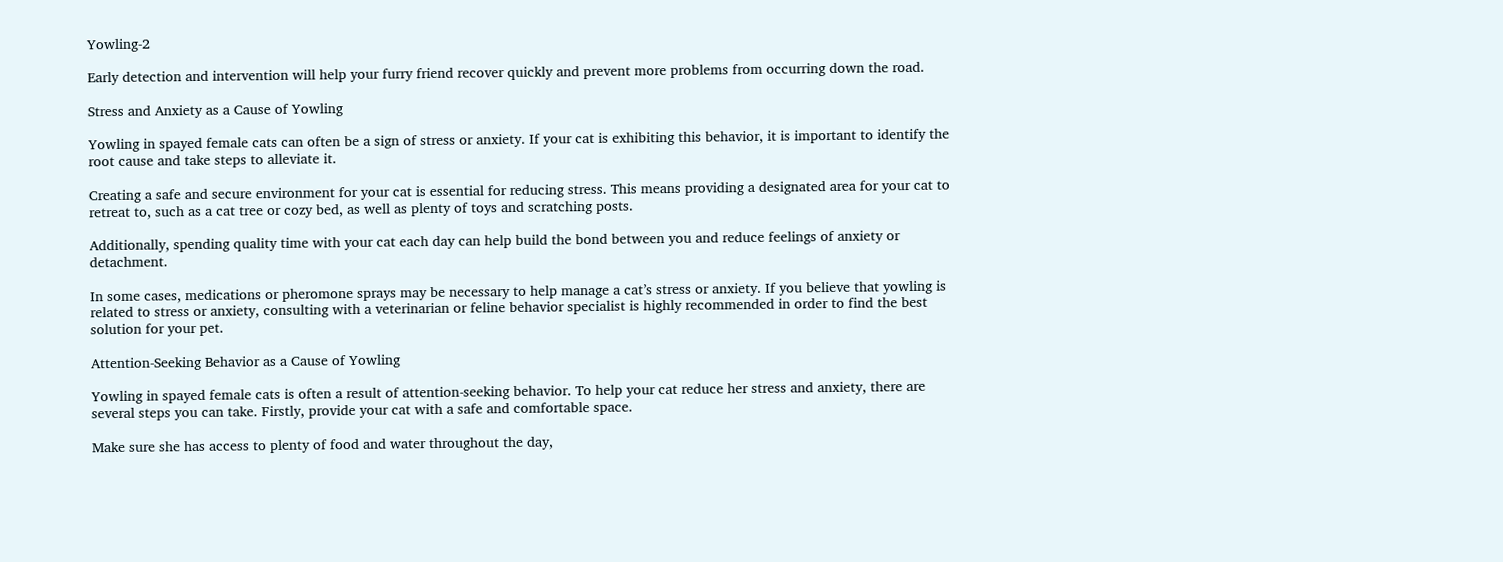Yowling-2

Early detection and intervention will help your furry friend recover quickly and prevent more problems from occurring down the road.

Stress and Anxiety as a Cause of Yowling

Yowling in spayed female cats can often be a sign of stress or anxiety. If your cat is exhibiting this behavior, it is important to identify the root cause and take steps to alleviate it.

Creating a safe and secure environment for your cat is essential for reducing stress. This means providing a designated area for your cat to retreat to, such as a cat tree or cozy bed, as well as plenty of toys and scratching posts.

Additionally, spending quality time with your cat each day can help build the bond between you and reduce feelings of anxiety or detachment.

In some cases, medications or pheromone sprays may be necessary to help manage a cat’s stress or anxiety. If you believe that yowling is related to stress or anxiety, consulting with a veterinarian or feline behavior specialist is highly recommended in order to find the best solution for your pet.

Attention-Seeking Behavior as a Cause of Yowling

Yowling in spayed female cats is often a result of attention-seeking behavior. To help your cat reduce her stress and anxiety, there are several steps you can take. Firstly, provide your cat with a safe and comfortable space.

Make sure she has access to plenty of food and water throughout the day,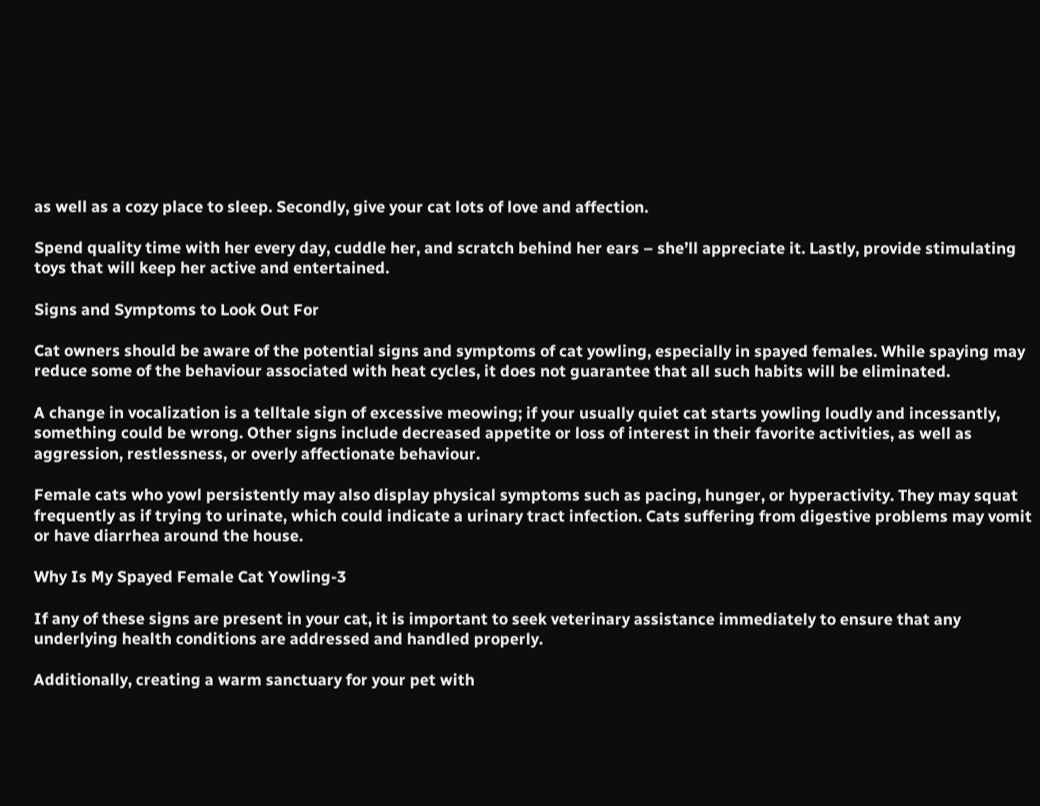as well as a cozy place to sleep. Secondly, give your cat lots of love and affection.

Spend quality time with her every day, cuddle her, and scratch behind her ears – she’ll appreciate it. Lastly, provide stimulating toys that will keep her active and entertained.

Signs and Symptoms to Look Out For

Cat owners should be aware of the potential signs and symptoms of cat yowling, especially in spayed females. While spaying may reduce some of the behaviour associated with heat cycles, it does not guarantee that all such habits will be eliminated.

A change in vocalization is a telltale sign of excessive meowing; if your usually quiet cat starts yowling loudly and incessantly, something could be wrong. Other signs include decreased appetite or loss of interest in their favorite activities, as well as aggression, restlessness, or overly affectionate behaviour.

Female cats who yowl persistently may also display physical symptoms such as pacing, hunger, or hyperactivity. They may squat frequently as if trying to urinate, which could indicate a urinary tract infection. Cats suffering from digestive problems may vomit or have diarrhea around the house.

Why Is My Spayed Female Cat Yowling-3

If any of these signs are present in your cat, it is important to seek veterinary assistance immediately to ensure that any underlying health conditions are addressed and handled properly.

Additionally, creating a warm sanctuary for your pet with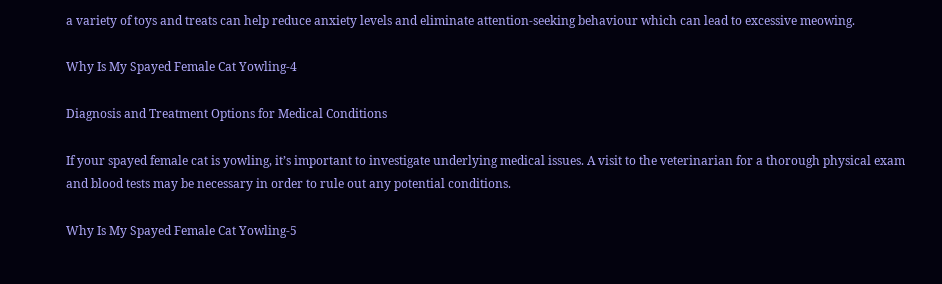a variety of toys and treats can help reduce anxiety levels and eliminate attention-seeking behaviour which can lead to excessive meowing.

Why Is My Spayed Female Cat Yowling-4

Diagnosis and Treatment Options for Medical Conditions

If your spayed female cat is yowling, it’s important to investigate underlying medical issues. A visit to the veterinarian for a thorough physical exam and blood tests may be necessary in order to rule out any potential conditions.

Why Is My Spayed Female Cat Yowling-5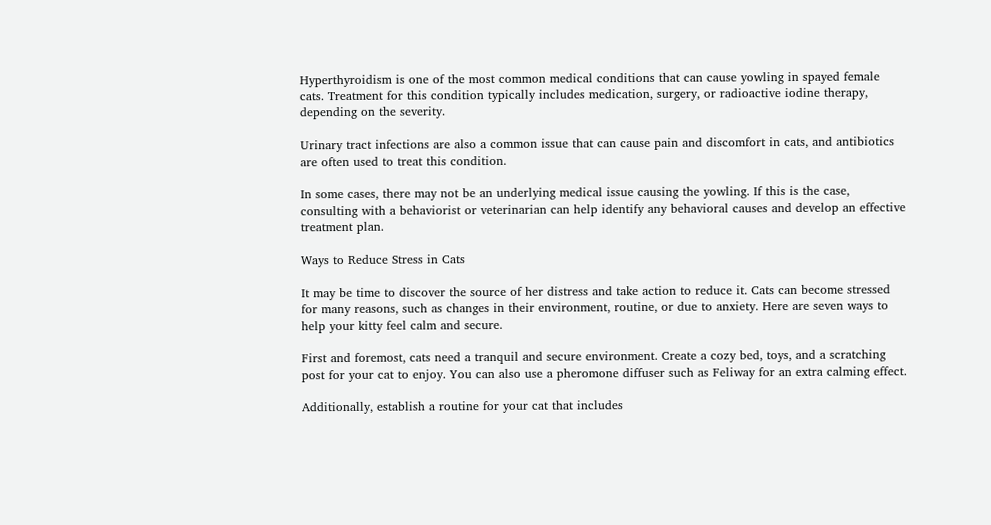Hyperthyroidism is one of the most common medical conditions that can cause yowling in spayed female cats. Treatment for this condition typically includes medication, surgery, or radioactive iodine therapy, depending on the severity.

Urinary tract infections are also a common issue that can cause pain and discomfort in cats, and antibiotics are often used to treat this condition.

In some cases, there may not be an underlying medical issue causing the yowling. If this is the case, consulting with a behaviorist or veterinarian can help identify any behavioral causes and develop an effective treatment plan.

Ways to Reduce Stress in Cats

It may be time to discover the source of her distress and take action to reduce it. Cats can become stressed for many reasons, such as changes in their environment, routine, or due to anxiety. Here are seven ways to help your kitty feel calm and secure.

First and foremost, cats need a tranquil and secure environment. Create a cozy bed, toys, and a scratching post for your cat to enjoy. You can also use a pheromone diffuser such as Feliway for an extra calming effect.

Additionally, establish a routine for your cat that includes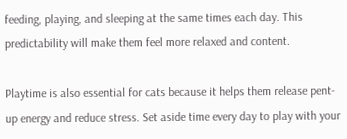feeding, playing, and sleeping at the same times each day. This predictability will make them feel more relaxed and content.

Playtime is also essential for cats because it helps them release pent-up energy and reduce stress. Set aside time every day to play with your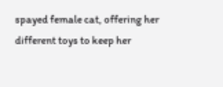spayed female cat, offering her different toys to keep her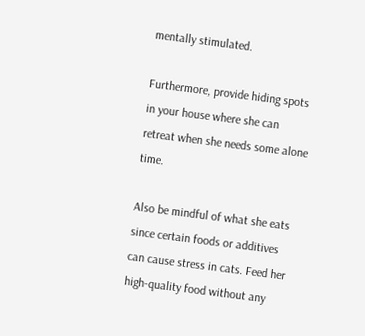mentally stimulated.

Furthermore, provide hiding spots in your house where she can retreat when she needs some alone time.

Also be mindful of what she eats since certain foods or additives can cause stress in cats. Feed her high-quality food without any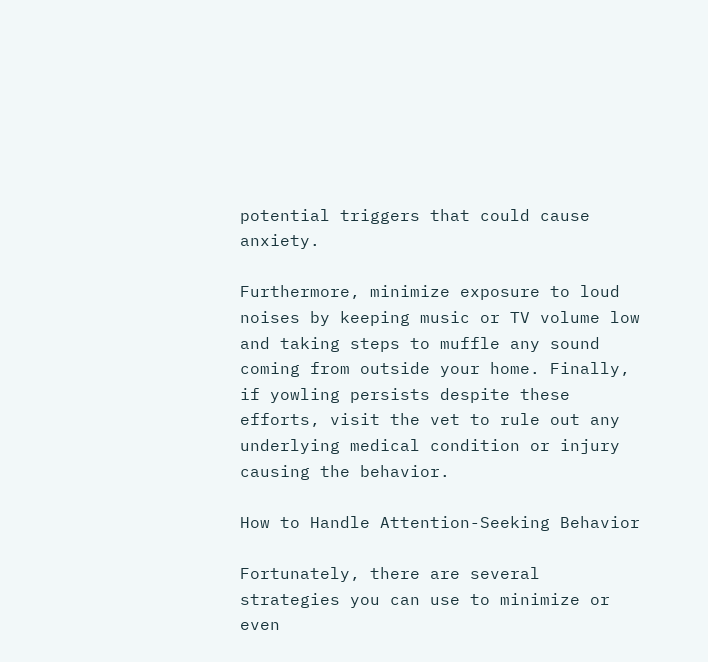potential triggers that could cause anxiety.

Furthermore, minimize exposure to loud noises by keeping music or TV volume low and taking steps to muffle any sound coming from outside your home. Finally, if yowling persists despite these efforts, visit the vet to rule out any underlying medical condition or injury causing the behavior.

How to Handle Attention-Seeking Behavior

Fortunately, there are several strategies you can use to minimize or even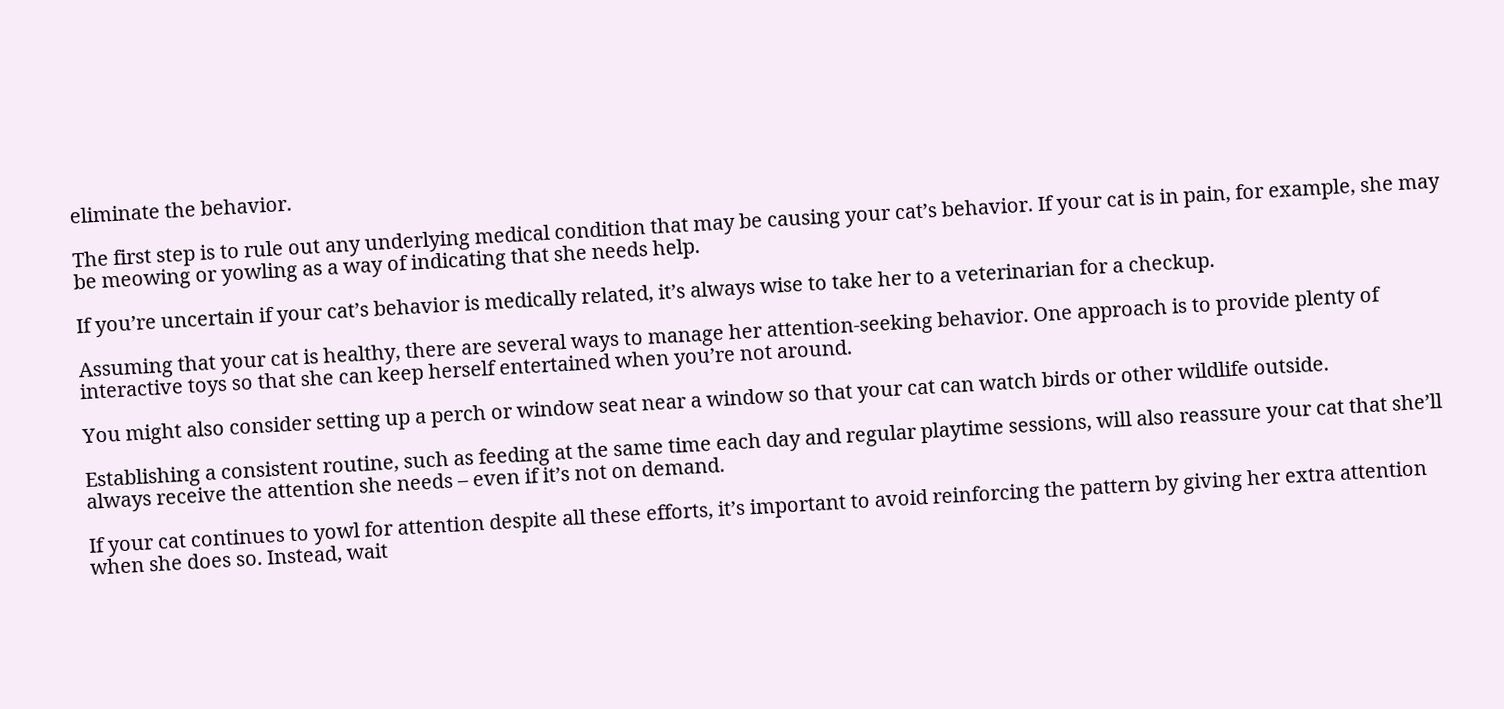eliminate the behavior.

The first step is to rule out any underlying medical condition that may be causing your cat’s behavior. If your cat is in pain, for example, she may be meowing or yowling as a way of indicating that she needs help.

If you’re uncertain if your cat’s behavior is medically related, it’s always wise to take her to a veterinarian for a checkup.

Assuming that your cat is healthy, there are several ways to manage her attention-seeking behavior. One approach is to provide plenty of interactive toys so that she can keep herself entertained when you’re not around.

You might also consider setting up a perch or window seat near a window so that your cat can watch birds or other wildlife outside.

Establishing a consistent routine, such as feeding at the same time each day and regular playtime sessions, will also reassure your cat that she’ll always receive the attention she needs – even if it’s not on demand.

If your cat continues to yowl for attention despite all these efforts, it’s important to avoid reinforcing the pattern by giving her extra attention when she does so. Instead, wait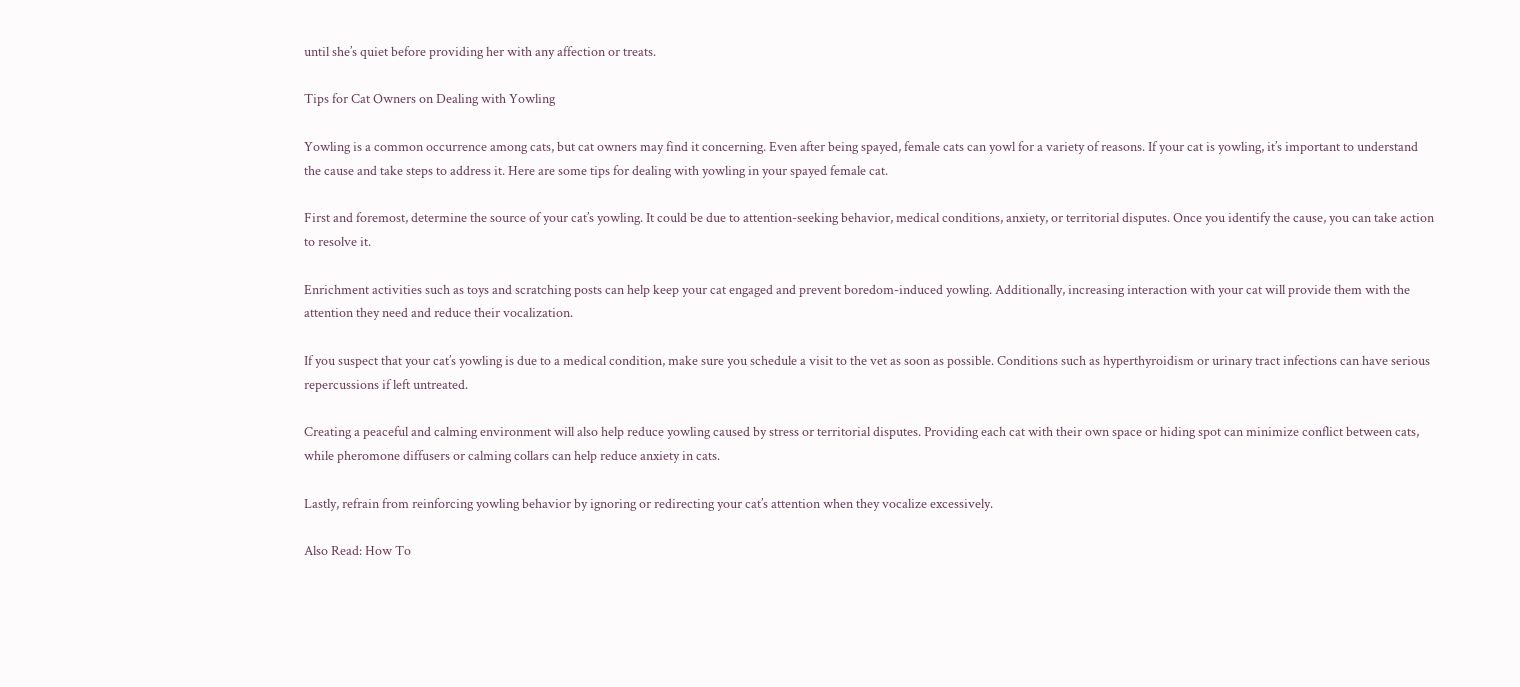until she’s quiet before providing her with any affection or treats.

Tips for Cat Owners on Dealing with Yowling

Yowling is a common occurrence among cats, but cat owners may find it concerning. Even after being spayed, female cats can yowl for a variety of reasons. If your cat is yowling, it’s important to understand the cause and take steps to address it. Here are some tips for dealing with yowling in your spayed female cat.

First and foremost, determine the source of your cat’s yowling. It could be due to attention-seeking behavior, medical conditions, anxiety, or territorial disputes. Once you identify the cause, you can take action to resolve it.

Enrichment activities such as toys and scratching posts can help keep your cat engaged and prevent boredom-induced yowling. Additionally, increasing interaction with your cat will provide them with the attention they need and reduce their vocalization.

If you suspect that your cat’s yowling is due to a medical condition, make sure you schedule a visit to the vet as soon as possible. Conditions such as hyperthyroidism or urinary tract infections can have serious repercussions if left untreated.

Creating a peaceful and calming environment will also help reduce yowling caused by stress or territorial disputes. Providing each cat with their own space or hiding spot can minimize conflict between cats, while pheromone diffusers or calming collars can help reduce anxiety in cats.

Lastly, refrain from reinforcing yowling behavior by ignoring or redirecting your cat’s attention when they vocalize excessively.

Also Read: How To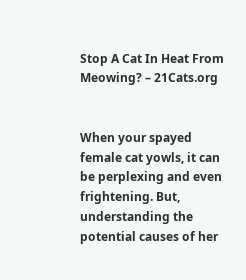Stop A Cat In Heat From Meowing? – 21Cats.org


When your spayed female cat yowls, it can be perplexing and even frightening. But, understanding the potential causes of her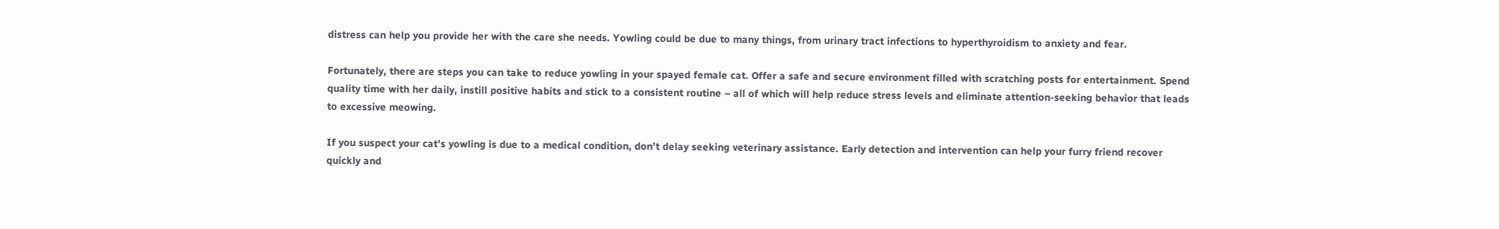distress can help you provide her with the care she needs. Yowling could be due to many things, from urinary tract infections to hyperthyroidism to anxiety and fear.

Fortunately, there are steps you can take to reduce yowling in your spayed female cat. Offer a safe and secure environment filled with scratching posts for entertainment. Spend quality time with her daily, instill positive habits and stick to a consistent routine – all of which will help reduce stress levels and eliminate attention-seeking behavior that leads to excessive meowing.

If you suspect your cat’s yowling is due to a medical condition, don’t delay seeking veterinary assistance. Early detection and intervention can help your furry friend recover quickly and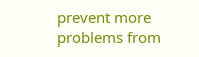prevent more problems from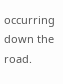occurring down the road.